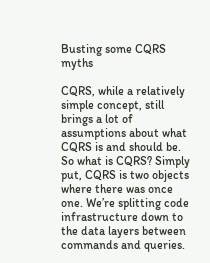Busting some CQRS myths

CQRS, while a relatively simple concept, still brings a lot of assumptions about what CQRS is and should be. So what is CQRS? Simply put, CQRS is two objects where there was once one. We’re splitting code infrastructure down to the data layers between commands and queries.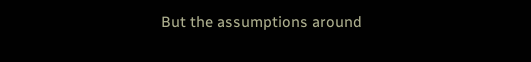But the assumptions around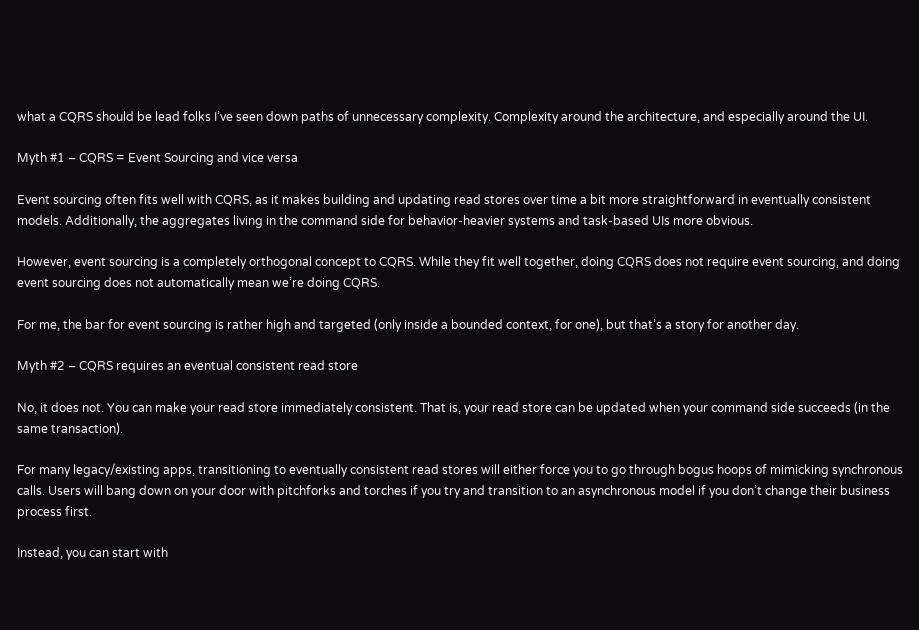what a CQRS should be lead folks I’ve seen down paths of unnecessary complexity. Complexity around the architecture, and especially around the UI.

Myth #1 – CQRS = Event Sourcing and vice versa

Event sourcing often fits well with CQRS, as it makes building and updating read stores over time a bit more straightforward in eventually consistent models. Additionally, the aggregates living in the command side for behavior-heavier systems and task-based UIs more obvious.

However, event sourcing is a completely orthogonal concept to CQRS. While they fit well together, doing CQRS does not require event sourcing, and doing event sourcing does not automatically mean we’re doing CQRS.

For me, the bar for event sourcing is rather high and targeted (only inside a bounded context, for one), but that’s a story for another day.

Myth #2 – CQRS requires an eventual consistent read store

No, it does not. You can make your read store immediately consistent. That is, your read store can be updated when your command side succeeds (in the same transaction).

For many legacy/existing apps, transitioning to eventually consistent read stores will either force you to go through bogus hoops of mimicking synchronous calls. Users will bang down on your door with pitchforks and torches if you try and transition to an asynchronous model if you don’t change their business process first.

Instead, you can start with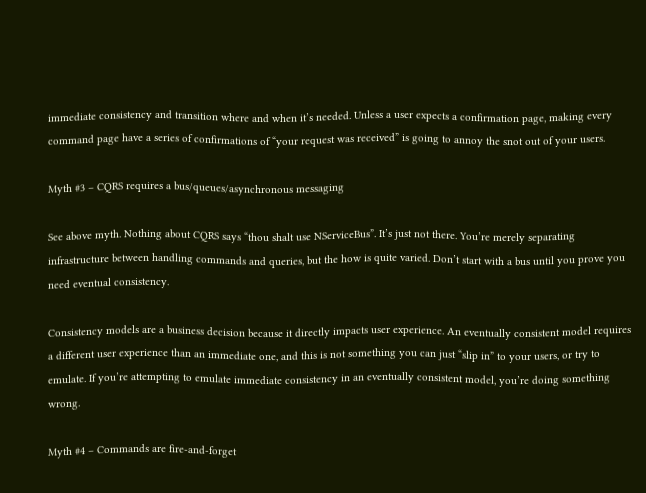immediate consistency and transition where and when it’s needed. Unless a user expects a confirmation page, making every command page have a series of confirmations of “your request was received” is going to annoy the snot out of your users.

Myth #3 – CQRS requires a bus/queues/asynchronous messaging

See above myth. Nothing about CQRS says “thou shalt use NServiceBus”. It’s just not there. You’re merely separating infrastructure between handling commands and queries, but the how is quite varied. Don’t start with a bus until you prove you need eventual consistency.

Consistency models are a business decision because it directly impacts user experience. An eventually consistent model requires a different user experience than an immediate one, and this is not something you can just “slip in” to your users, or try to emulate. If you’re attempting to emulate immediate consistency in an eventually consistent model, you’re doing something wrong.

Myth #4 – Commands are fire-and-forget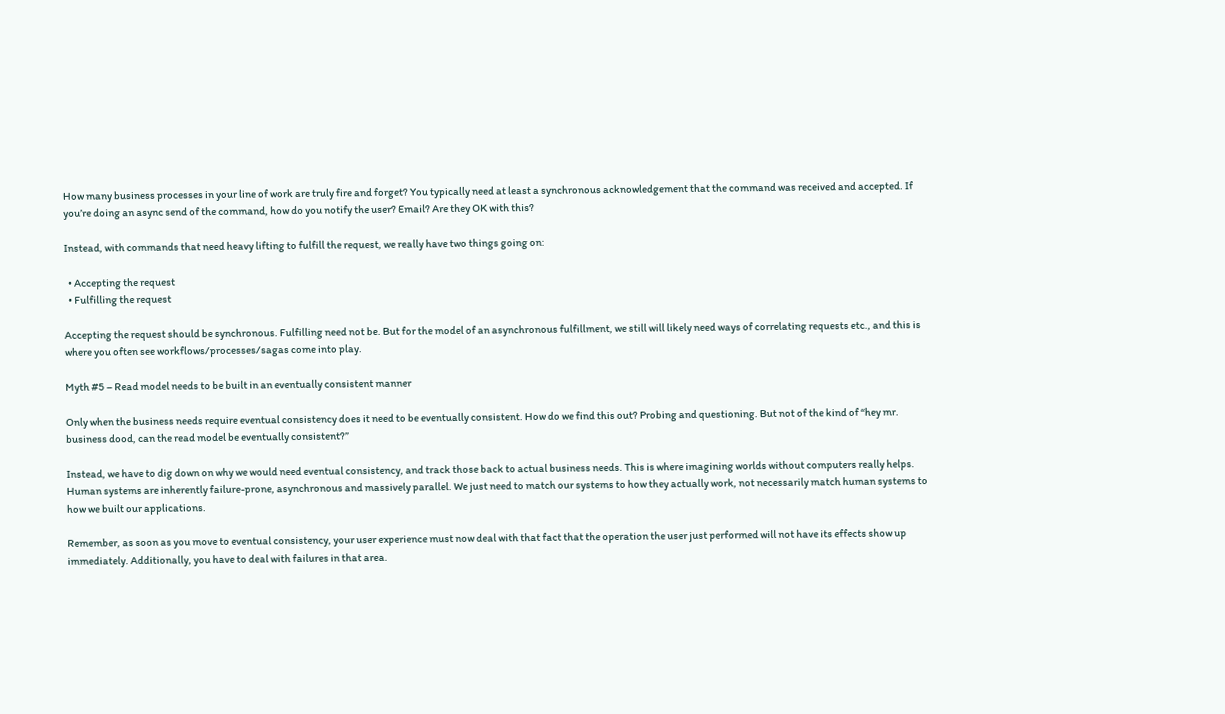How many business processes in your line of work are truly fire and forget? You typically need at least a synchronous acknowledgement that the command was received and accepted. If you’re doing an async send of the command, how do you notify the user? Email? Are they OK with this?

Instead, with commands that need heavy lifting to fulfill the request, we really have two things going on:

  • Accepting the request
  • Fulfilling the request

Accepting the request should be synchronous. Fulfilling need not be. But for the model of an asynchronous fulfillment, we still will likely need ways of correlating requests etc., and this is where you often see workflows/processes/sagas come into play.

Myth #5 – Read model needs to be built in an eventually consistent manner

Only when the business needs require eventual consistency does it need to be eventually consistent. How do we find this out? Probing and questioning. But not of the kind of “hey mr. business dood, can the read model be eventually consistent?”

Instead, we have to dig down on why we would need eventual consistency, and track those back to actual business needs. This is where imagining worlds without computers really helps. Human systems are inherently failure-prone, asynchronous and massively parallel. We just need to match our systems to how they actually work, not necessarily match human systems to how we built our applications.

Remember, as soon as you move to eventual consistency, your user experience must now deal with that fact that the operation the user just performed will not have its effects show up immediately. Additionally, you have to deal with failures in that area.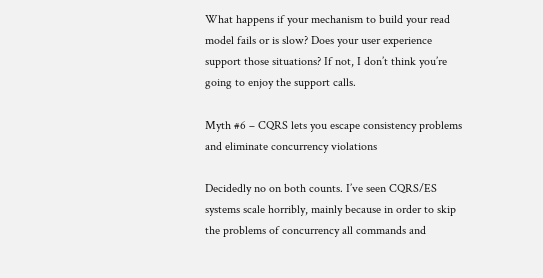What happens if your mechanism to build your read model fails or is slow? Does your user experience support those situations? If not, I don’t think you’re going to enjoy the support calls.

Myth #6 – CQRS lets you escape consistency problems and eliminate concurrency violations

Decidedly no on both counts. I’ve seen CQRS/ES systems scale horribly, mainly because in order to skip the problems of concurrency all commands and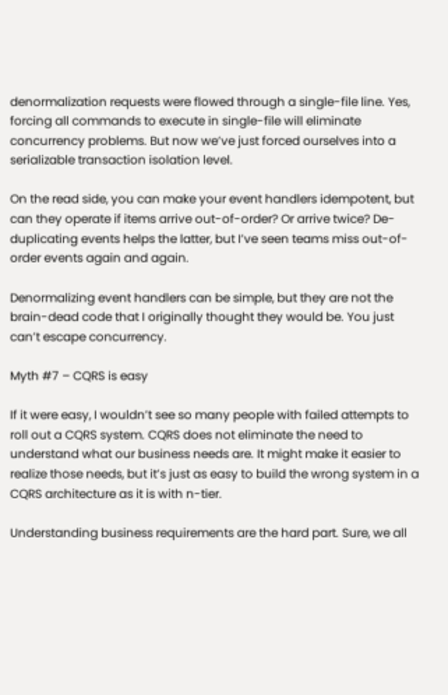denormalization requests were flowed through a single-file line. Yes, forcing all commands to execute in single-file will eliminate concurrency problems. But now we’ve just forced ourselves into a serializable transaction isolation level.

On the read side, you can make your event handlers idempotent, but can they operate if items arrive out-of-order? Or arrive twice? De-duplicating events helps the latter, but I’ve seen teams miss out-of-order events again and again.

Denormalizing event handlers can be simple, but they are not the brain-dead code that I originally thought they would be. You just can’t escape concurrency.

Myth #7 – CQRS is easy

If it were easy, I wouldn’t see so many people with failed attempts to roll out a CQRS system. CQRS does not eliminate the need to understand what our business needs are. It might make it easier to realize those needs, but it’s just as easy to build the wrong system in a CQRS architecture as it is with n-tier.

Understanding business requirements are the hard part. Sure, we all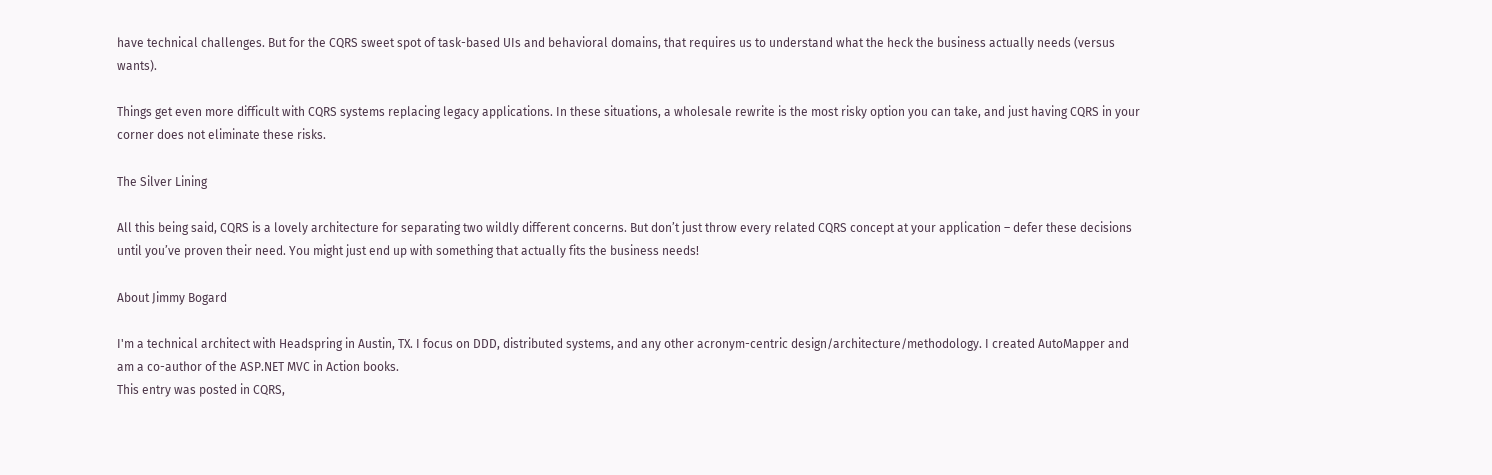have technical challenges. But for the CQRS sweet spot of task-based UIs and behavioral domains, that requires us to understand what the heck the business actually needs (versus wants).

Things get even more difficult with CQRS systems replacing legacy applications. In these situations, a wholesale rewrite is the most risky option you can take, and just having CQRS in your corner does not eliminate these risks.

The Silver Lining

All this being said, CQRS is a lovely architecture for separating two wildly different concerns. But don’t just throw every related CQRS concept at your application – defer these decisions until you’ve proven their need. You might just end up with something that actually fits the business needs!

About Jimmy Bogard

I'm a technical architect with Headspring in Austin, TX. I focus on DDD, distributed systems, and any other acronym-centric design/architecture/methodology. I created AutoMapper and am a co-author of the ASP.NET MVC in Action books.
This entry was posted in CQRS,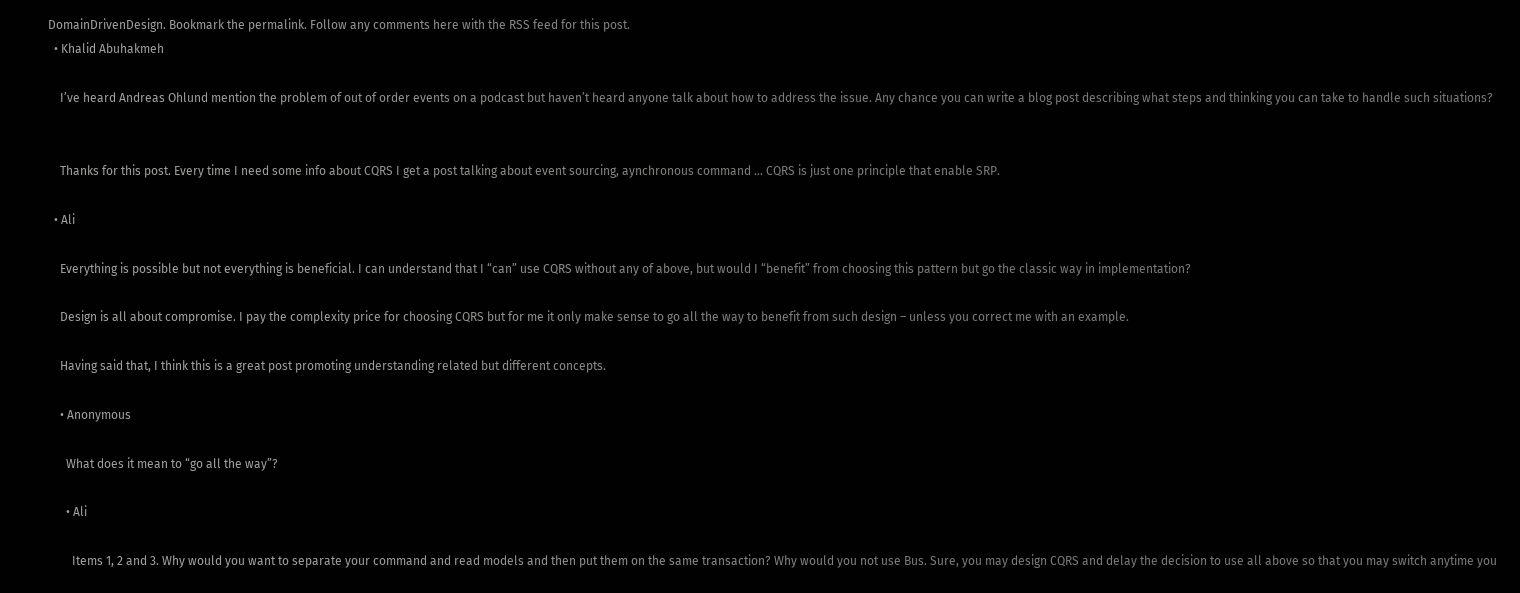DomainDrivenDesign. Bookmark the permalink. Follow any comments here with the RSS feed for this post.
  • Khalid Abuhakmeh

    I’ve heard Andreas Ohlund mention the problem of out of order events on a podcast but haven’t heard anyone talk about how to address the issue. Any chance you can write a blog post describing what steps and thinking you can take to handle such situations?


    Thanks for this post. Every time I need some info about CQRS I get a post talking about event sourcing, aynchronous command … CQRS is just one principle that enable SRP.

  • Ali

    Everything is possible but not everything is beneficial. I can understand that I “can” use CQRS without any of above, but would I “benefit” from choosing this pattern but go the classic way in implementation?

    Design is all about compromise. I pay the complexity price for choosing CQRS but for me it only make sense to go all the way to benefit from such design – unless you correct me with an example.

    Having said that, I think this is a great post promoting understanding related but different concepts.

    • Anonymous

      What does it mean to “go all the way”?

      • Ali

        Items 1, 2 and 3. Why would you want to separate your command and read models and then put them on the same transaction? Why would you not use Bus. Sure, you may design CQRS and delay the decision to use all above so that you may switch anytime you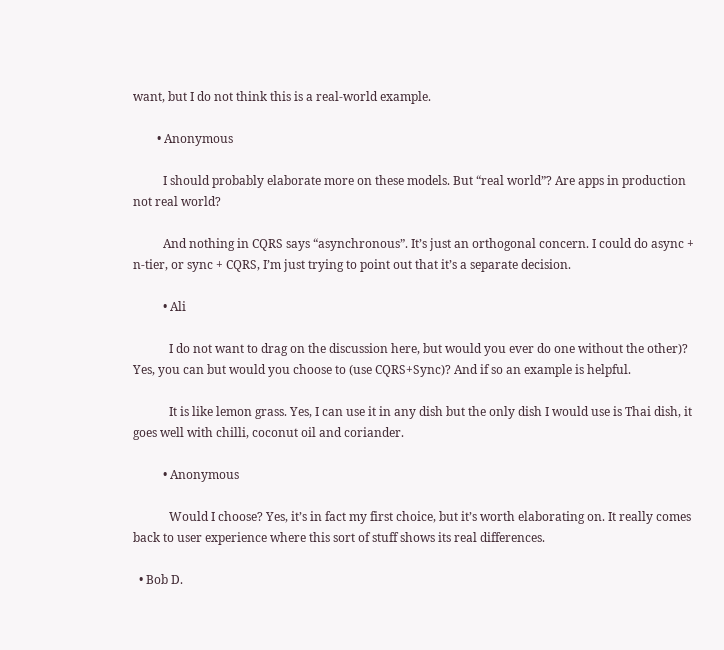want, but I do not think this is a real-world example.

        • Anonymous

          I should probably elaborate more on these models. But “real world”? Are apps in production not real world?

          And nothing in CQRS says “asynchronous”. It’s just an orthogonal concern. I could do async + n-tier, or sync + CQRS, I’m just trying to point out that it’s a separate decision.

          • Ali

            I do not want to drag on the discussion here, but would you ever do one without the other)? Yes, you can but would you choose to (use CQRS+Sync)? And if so an example is helpful.

            It is like lemon grass. Yes, I can use it in any dish but the only dish I would use is Thai dish, it goes well with chilli, coconut oil and coriander.

          • Anonymous

            Would I choose? Yes, it’s in fact my first choice, but it’s worth elaborating on. It really comes back to user experience where this sort of stuff shows its real differences.

  • Bob D.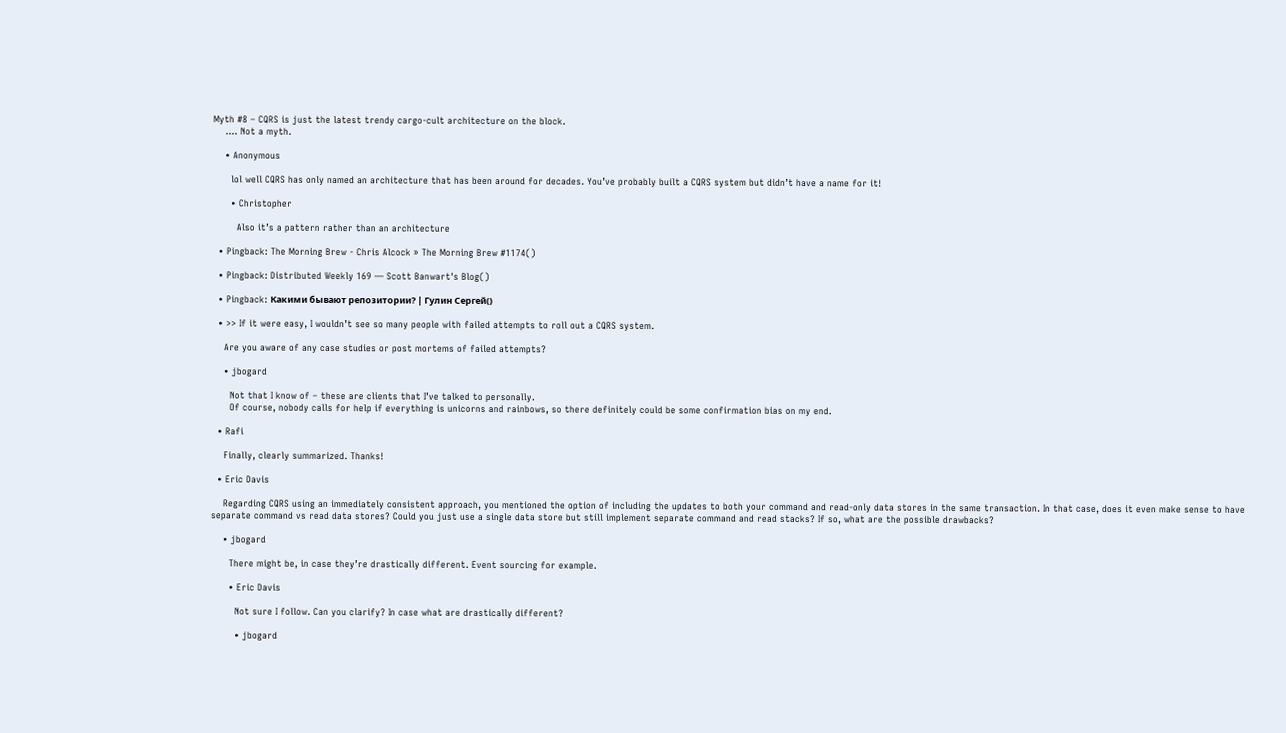Myth #8 – CQRS is just the latest trendy cargo-cult architecture on the block.
    …. Not a myth.

    • Anonymous

      lol well CQRS has only named an architecture that has been around for decades. You’ve probably built a CQRS system but didn’t have a name for it!

      • Christopher

        Also it’s a pattern rather than an architecture

  • Pingback: The Morning Brew - Chris Alcock » The Morning Brew #1174()

  • Pingback: Distributed Weekly 169 — Scott Banwart's Blog()

  • Pingback: Какими бывают репозитории? | Гулин Сергей()

  • >> If it were easy, I wouldn’t see so many people with failed attempts to roll out a CQRS system.

    Are you aware of any case studies or post mortems of failed attempts?

    • jbogard

      Not that I know of – these are clients that I’ve talked to personally.
      Of course, nobody calls for help if everything is unicorns and rainbows, so there definitely could be some confirmation bias on my end.

  • Rafi

    Finally, clearly summarized. Thanks!

  • Eric Davis

    Regarding CQRS using an immediately consistent approach, you mentioned the option of including the updates to both your command and read-only data stores in the same transaction. In that case, does it even make sense to have separate command vs read data stores? Could you just use a single data store but still implement separate command and read stacks? If so, what are the possible drawbacks?

    • jbogard

      There might be, in case they’re drastically different. Event sourcing for example.

      • Eric Davis

        Not sure I follow. Can you clarify? In case what are drastically different?

        • jbogard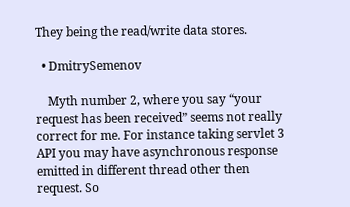They being the read/write data stores.

  • DmitrySemenov

    Myth number 2, where you say “your request has been received” seems not really correct for me. For instance taking servlet 3 API you may have asynchronous response emitted in different thread other then request. So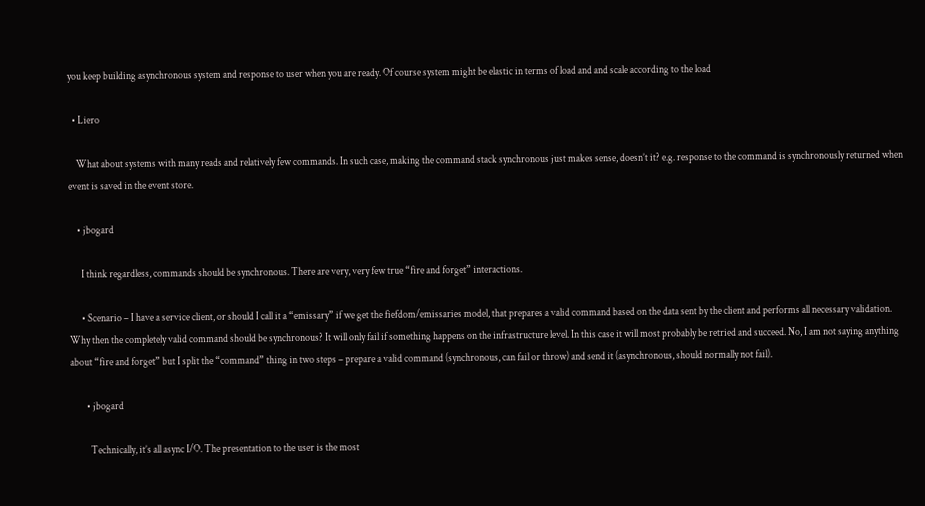you keep building asynchronous system and response to user when you are ready. Of course system might be elastic in terms of load and and scale according to the load

  • Liero

    What about systems with many reads and relatively few commands. In such case, making the command stack synchronous just makes sense, doesn’t it? e.g. response to the command is synchronously returned when event is saved in the event store.

    • jbogard

      I think regardless, commands should be synchronous. There are very, very few true “fire and forget” interactions.

      • Scenario – I have a service client, or should I call it a “emissary” if we get the fiefdom/emissaries model, that prepares a valid command based on the data sent by the client and performs all necessary validation. Why then the completely valid command should be synchronous? It will only fail if something happens on the infrastructure level. In this case it will most probably be retried and succeed. No, I am not saying anything about “fire and forget” but I split the “command” thing in two steps – prepare a valid command (synchronous, can fail or throw) and send it (asynchronous, should normally not fail).

        • jbogard

          Technically, it’s all async I/O. The presentation to the user is the most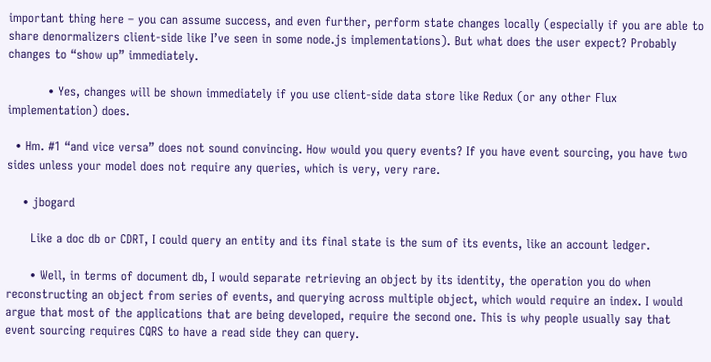important thing here – you can assume success, and even further, perform state changes locally (especially if you are able to share denormalizers client-side like I’ve seen in some node.js implementations). But what does the user expect? Probably changes to “show up” immediately.

          • Yes, changes will be shown immediately if you use client-side data store like Redux (or any other Flux implementation) does.

  • Hm. #1 “and vice versa” does not sound convincing. How would you query events? If you have event sourcing, you have two sides unless your model does not require any queries, which is very, very rare.

    • jbogard

      Like a doc db or CDRT, I could query an entity and its final state is the sum of its events, like an account ledger.

      • Well, in terms of document db, I would separate retrieving an object by its identity, the operation you do when reconstructing an object from series of events, and querying across multiple object, which would require an index. I would argue that most of the applications that are being developed, require the second one. This is why people usually say that event sourcing requires CQRS to have a read side they can query.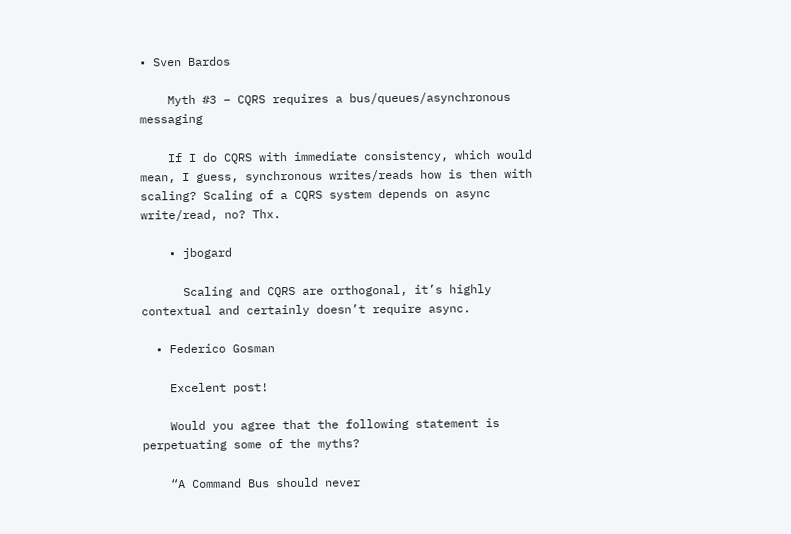• Sven Bardos

    Myth #3 – CQRS requires a bus/queues/asynchronous messaging

    If I do CQRS with immediate consistency, which would mean, I guess, synchronous writes/reads how is then with scaling? Scaling of a CQRS system depends on async write/read, no? Thx.

    • jbogard

      Scaling and CQRS are orthogonal, it’s highly contextual and certainly doesn’t require async.

  • Federico Gosman

    Excelent post!

    Would you agree that the following statement is perpetuating some of the myths?

    “A Command Bus should never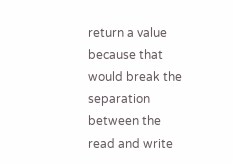return a value because that would break the separation between the read and write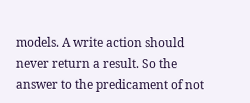models. A write action should never return a result. So the answer to the predicament of not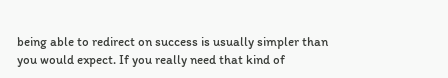being able to redirect on success is usually simpler than you would expect. If you really need that kind of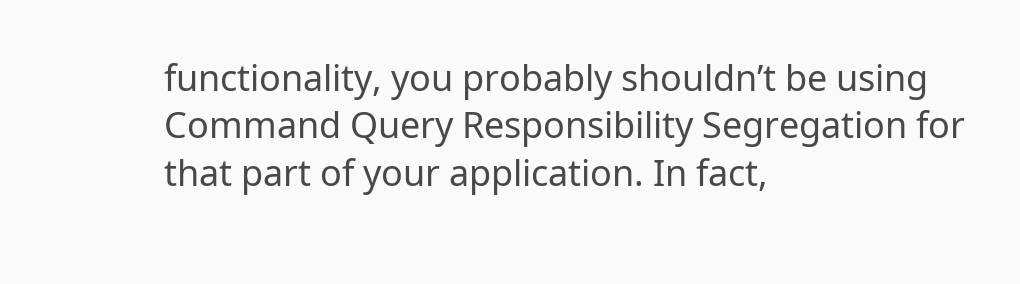functionality, you probably shouldn’t be using Command Query Responsibility Segregation for that part of your application. In fact,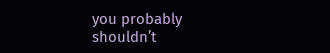you probably shouldn’t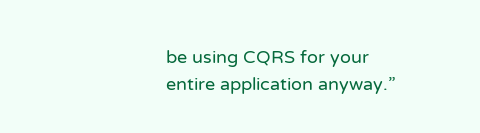be using CQRS for your entire application anyway.”